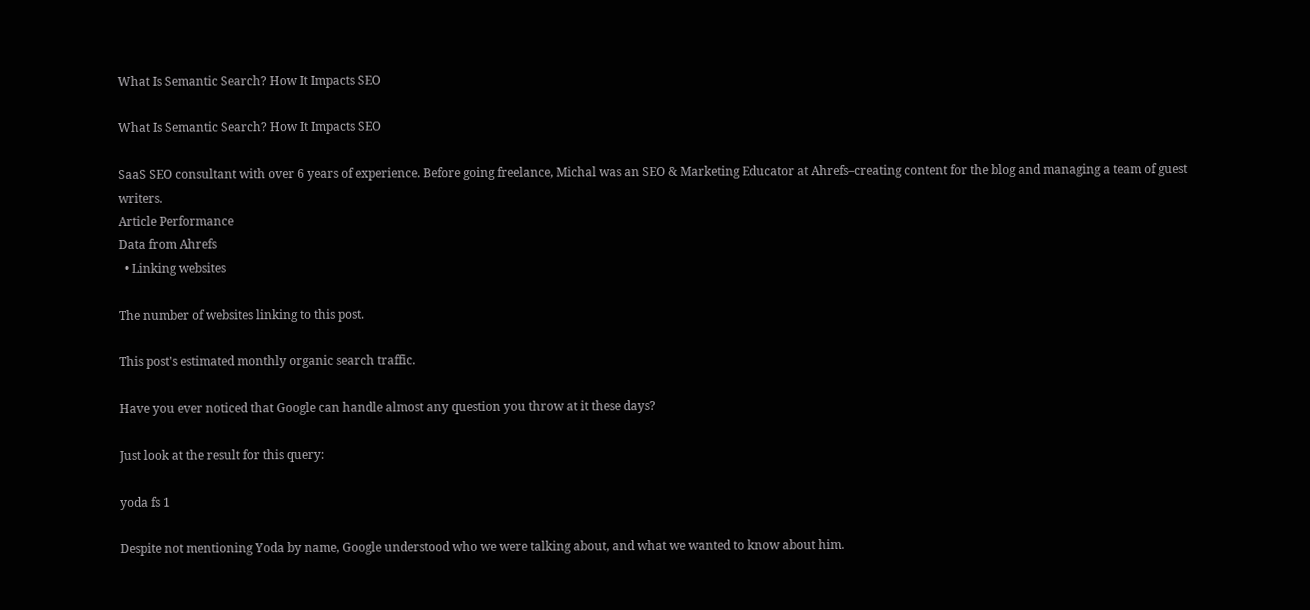What Is Semantic Search? How It Impacts SEO

What Is Semantic Search? How It Impacts SEO

SaaS SEO consultant with over 6 years of experience. Before going freelance, Michal was an SEO & Marketing Educator at Ahrefs–creating content for the blog and managing a team of guest writers.
Article Performance
Data from Ahrefs
  • Linking websites

The number of websites linking to this post.

This post's estimated monthly organic search traffic.

Have you ever noticed that Google can handle almost any question you throw at it these days?

Just look at the result for this query:

yoda fs 1

Despite not mentioning Yoda by name, Google understood who we were talking about, and what we wanted to know about him.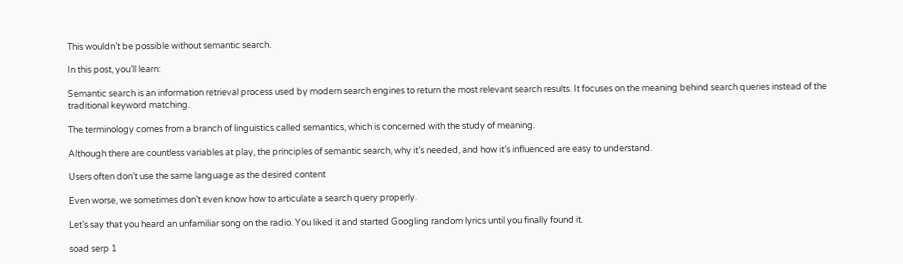This wouldn’t be possible without semantic search.

In this post, you’ll learn:

Semantic search is an information retrieval process used by modern search engines to return the most relevant search results. It focuses on the meaning behind search queries instead of the traditional keyword matching.

The terminology comes from a branch of linguistics called semantics, which is concerned with the study of meaning.

Although there are countless variables at play, the principles of semantic search, why it’s needed, and how it’s influenced are easy to understand.

Users often don’t use the same language as the desired content

Even worse, we sometimes don’t even know how to articulate a search query properly.

Let’s say that you heard an unfamiliar song on the radio. You liked it and started Googling random lyrics until you finally found it.

soad serp 1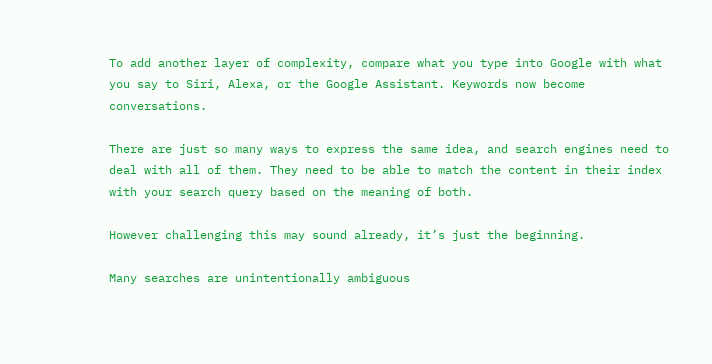To add another layer of complexity, compare what you type into Google with what you say to Siri, Alexa, or the Google Assistant. Keywords now become conversations.

There are just so many ways to express the same idea, and search engines need to deal with all of them. They need to be able to match the content in their index with your search query based on the meaning of both.

However challenging this may sound already, it’s just the beginning.

Many searches are unintentionally ambiguous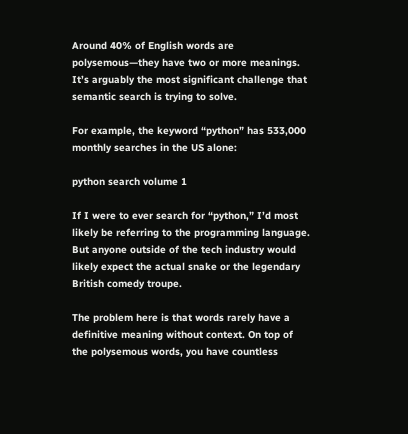Around 40% of English words are polysemous—they have two or more meanings. It’s arguably the most significant challenge that semantic search is trying to solve.

For example, the keyword “python” has 533,000 monthly searches in the US alone:

python search volume 1

If I were to ever search for “python,” I’d most likely be referring to the programming language. But anyone outside of the tech industry would likely expect the actual snake or the legendary British comedy troupe.

The problem here is that words rarely have a definitive meaning without context. On top of the polysemous words, you have countless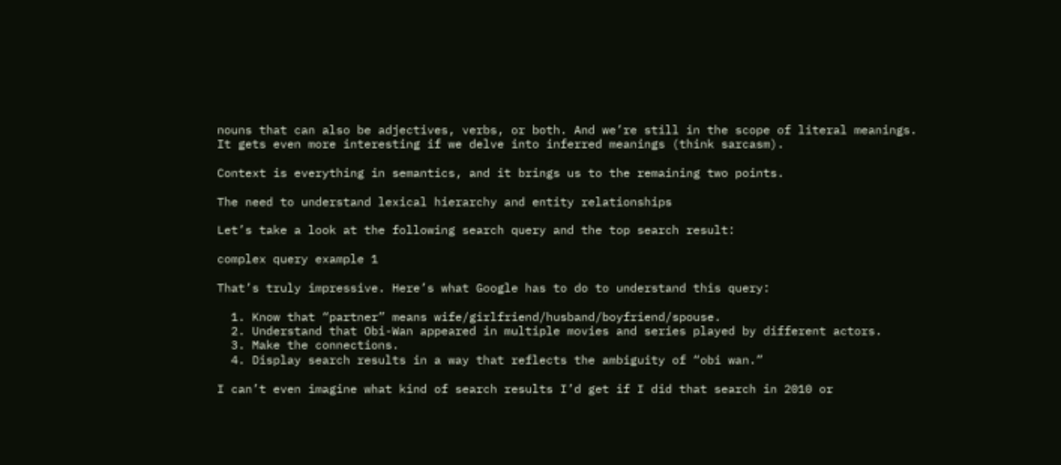nouns that can also be adjectives, verbs, or both. And we’re still in the scope of literal meanings. It gets even more interesting if we delve into inferred meanings (think sarcasm).

Context is everything in semantics, and it brings us to the remaining two points.

The need to understand lexical hierarchy and entity relationships

Let’s take a look at the following search query and the top search result:

complex query example 1

That’s truly impressive. Here’s what Google has to do to understand this query:

  1. Know that “partner” means wife/girlfriend/husband/boyfriend/spouse.
  2. Understand that Obi-Wan appeared in multiple movies and series played by different actors.
  3. Make the connections.
  4. Display search results in a way that reflects the ambiguity of “obi wan.”

I can’t even imagine what kind of search results I’d get if I did that search in 2010 or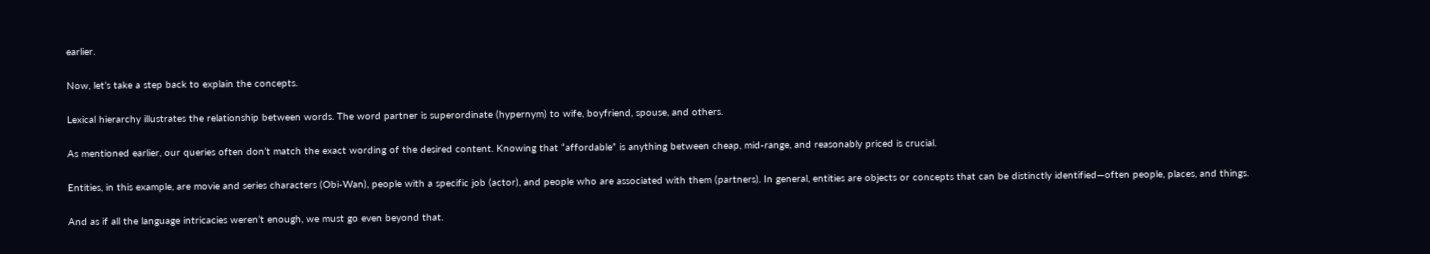earlier.

Now, let’s take a step back to explain the concepts.

Lexical hierarchy illustrates the relationship between words. The word partner is superordinate (hypernym) to wife, boyfriend, spouse, and others.

As mentioned earlier, our queries often don’t match the exact wording of the desired content. Knowing that “affordable” is anything between cheap, mid-range, and reasonably priced is crucial.

Entities, in this example, are movie and series characters (Obi-Wan), people with a specific job (actor), and people who are associated with them (partners). In general, entities are objects or concepts that can be distinctly identified—often people, places, and things.

And as if all the language intricacies weren’t enough, we must go even beyond that.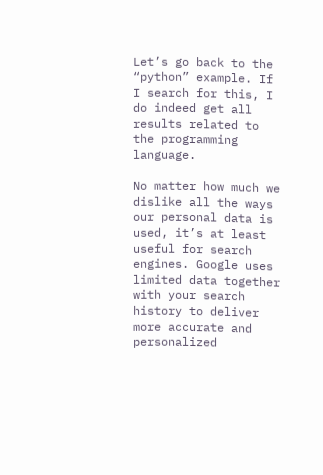Let’s go back to the “python” example. If I search for this, I do indeed get all results related to the programming language.

No matter how much we dislike all the ways our personal data is used, it’s at least useful for search engines. Google uses limited data together with your search history to deliver more accurate and personalized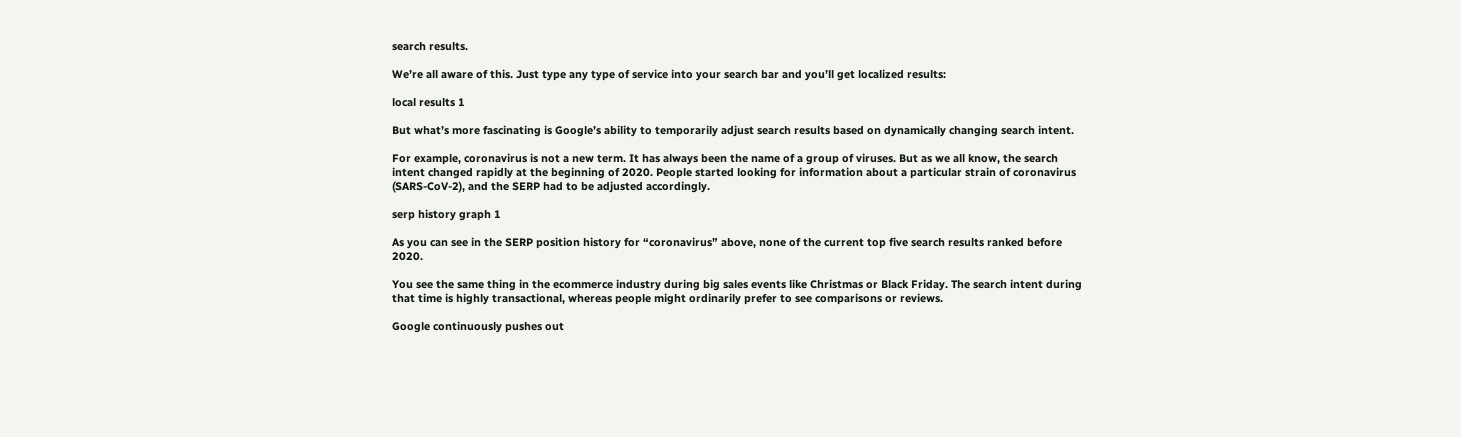search results.

We’re all aware of this. Just type any type of service into your search bar and you’ll get localized results:

local results 1

But what’s more fascinating is Google’s ability to temporarily adjust search results based on dynamically changing search intent.

For example, coronavirus is not a new term. It has always been the name of a group of viruses. But as we all know, the search intent changed rapidly at the beginning of 2020. People started looking for information about a particular strain of coronavirus (SARS-CoV-2), and the SERP had to be adjusted accordingly.

serp history graph 1

As you can see in the SERP position history for “coronavirus” above, none of the current top five search results ranked before 2020.

You see the same thing in the ecommerce industry during big sales events like Christmas or Black Friday. The search intent during that time is highly transactional, whereas people might ordinarily prefer to see comparisons or reviews.

Google continuously pushes out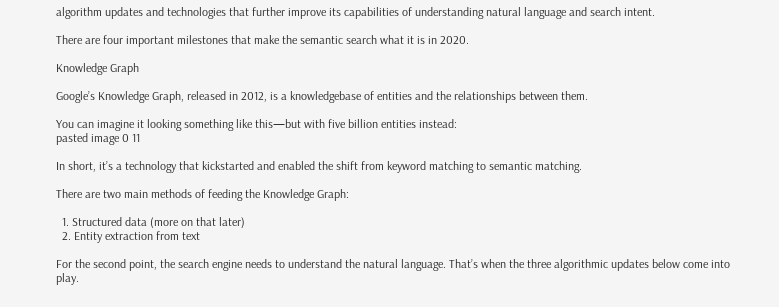algorithm updates and technologies that further improve its capabilities of understanding natural language and search intent.

There are four important milestones that make the semantic search what it is in 2020.

Knowledge Graph

Google’s Knowledge Graph, released in 2012, is a knowledgebase of entities and the relationships between them.

You can imagine it looking something like this—but with five billion entities instead:
pasted image 0 11

In short, it’s a technology that kickstarted and enabled the shift from keyword matching to semantic matching.

There are two main methods of feeding the Knowledge Graph:

  1. Structured data (more on that later)
  2. Entity extraction from text

For the second point, the search engine needs to understand the natural language. That’s when the three algorithmic updates below come into play.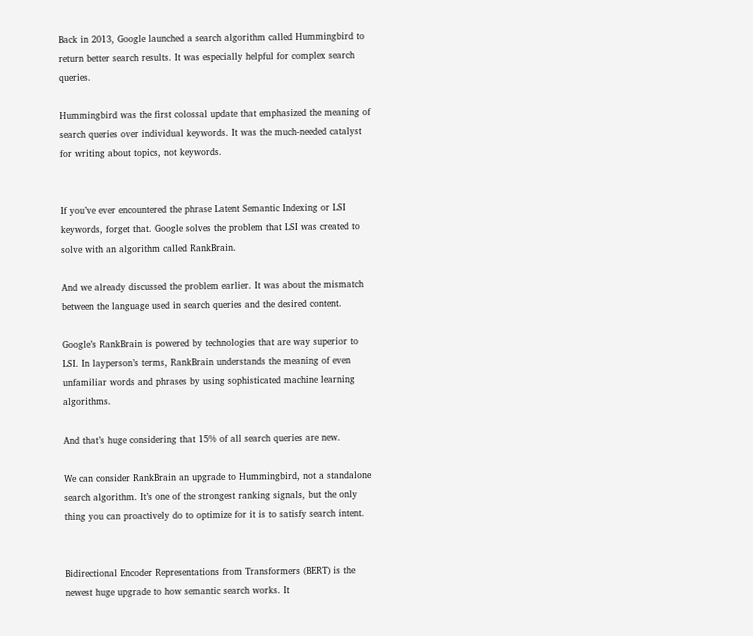Back in 2013, Google launched a search algorithm called Hummingbird to return better search results. It was especially helpful for complex search queries.

Hummingbird was the first colossal update that emphasized the meaning of search queries over individual keywords. It was the much-needed catalyst for writing about topics, not keywords.


If you’ve ever encountered the phrase Latent Semantic Indexing or LSI keywords, forget that. Google solves the problem that LSI was created to solve with an algorithm called RankBrain.

And we already discussed the problem earlier. It was about the mismatch between the language used in search queries and the desired content.

Google’s RankBrain is powered by technologies that are way superior to LSI. In layperson’s terms, RankBrain understands the meaning of even unfamiliar words and phrases by using sophisticated machine learning algorithms.

And that’s huge considering that 15% of all search queries are new.

We can consider RankBrain an upgrade to Hummingbird, not a standalone search algorithm. It’s one of the strongest ranking signals, but the only thing you can proactively do to optimize for it is to satisfy search intent.


Bidirectional Encoder Representations from Transformers (BERT) is the newest huge upgrade to how semantic search works. It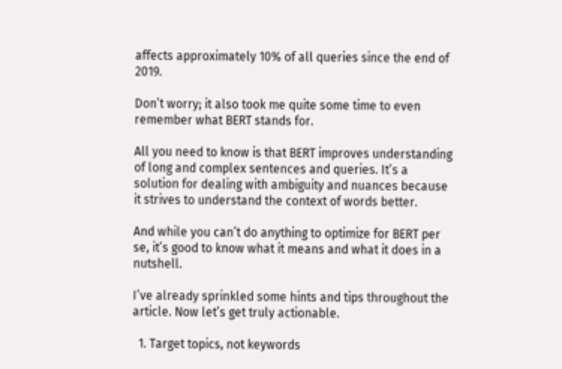affects approximately 10% of all queries since the end of 2019.

Don’t worry; it also took me quite some time to even remember what BERT stands for.

All you need to know is that BERT improves understanding of long and complex sentences and queries. It’s a solution for dealing with ambiguity and nuances because it strives to understand the context of words better.

And while you can’t do anything to optimize for BERT per se, it’s good to know what it means and what it does in a nutshell.

I’ve already sprinkled some hints and tips throughout the article. Now let’s get truly actionable.

  1. Target topics, not keywords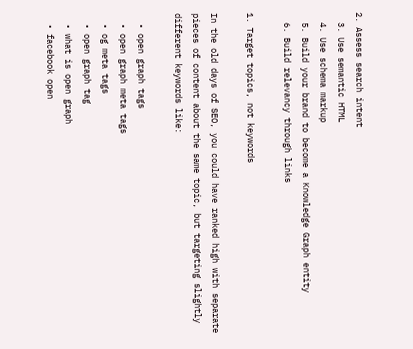2. Assess search intent
  3. Use semantic HTML
  4. Use schema markup
  5. Build your brand to become a Knowledge Graph entity
  6. Build relevancy through links

1. Target topics, not keywords

In the old days of SEO, you could have ranked high with separate pieces of content about the same topic, but targeting slightly different keywords like:

  • open graph tags
  • open graph meta tags
  • og meta tags
  • open graph tag
  • what is open graph
  • facebook open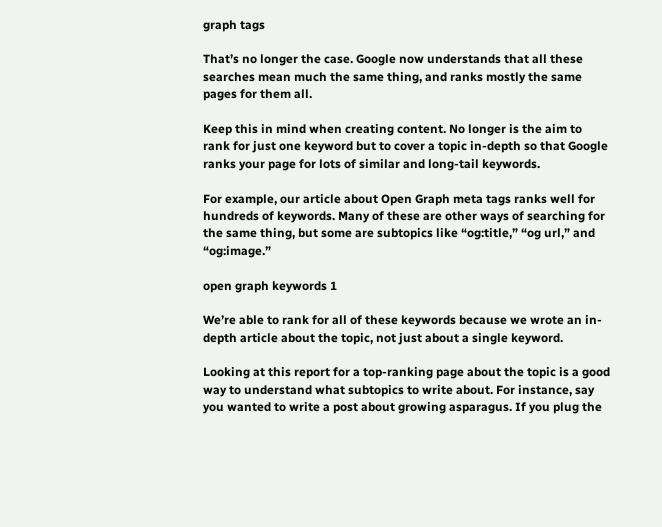graph tags

That’s no longer the case. Google now understands that all these searches mean much the same thing, and ranks mostly the same pages for them all.

Keep this in mind when creating content. No longer is the aim to rank for just one keyword but to cover a topic in-depth so that Google ranks your page for lots of similar and long-tail keywords.

For example, our article about Open Graph meta tags ranks well for hundreds of keywords. Many of these are other ways of searching for the same thing, but some are subtopics like “og:title,” “og url,” and “og:image.”

open graph keywords 1

We’re able to rank for all of these keywords because we wrote an in-depth article about the topic, not just about a single keyword.

Looking at this report for a top-ranking page about the topic is a good way to understand what subtopics to write about. For instance, say you wanted to write a post about growing asparagus. If you plug the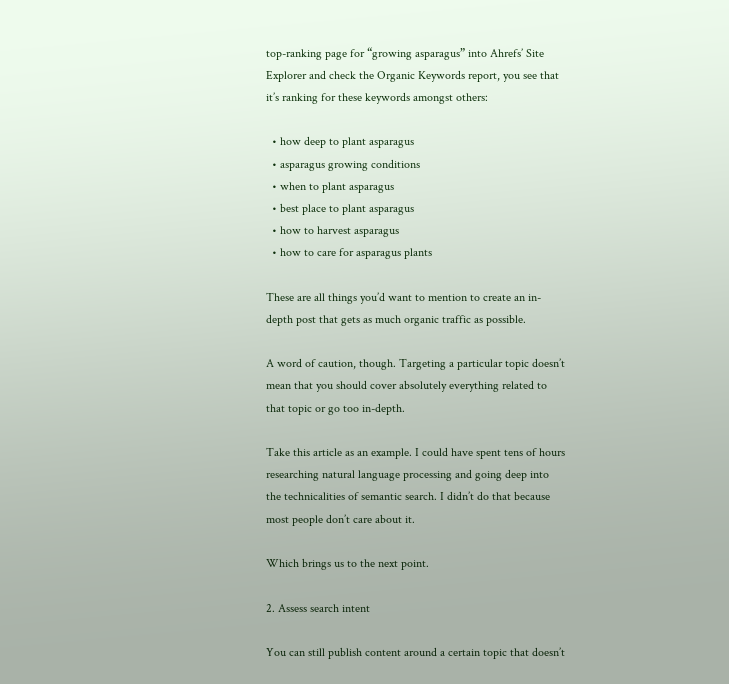top-ranking page for “growing asparagus” into Ahrefs’ Site Explorer and check the Organic Keywords report, you see that it’s ranking for these keywords amongst others:

  • how deep to plant asparagus
  • asparagus growing conditions
  • when to plant asparagus
  • best place to plant asparagus
  • how to harvest asparagus
  • how to care for asparagus plants

These are all things you’d want to mention to create an in-depth post that gets as much organic traffic as possible.

A word of caution, though. Targeting a particular topic doesn’t mean that you should cover absolutely everything related to that topic or go too in-depth.

Take this article as an example. I could have spent tens of hours researching natural language processing and going deep into the technicalities of semantic search. I didn’t do that because most people don’t care about it.

Which brings us to the next point.

2. Assess search intent

You can still publish content around a certain topic that doesn’t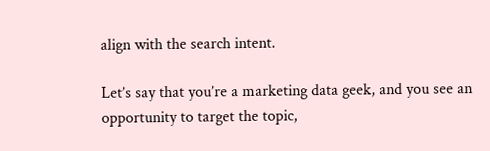align with the search intent.

Let’s say that you’re a marketing data geek, and you see an opportunity to target the topic,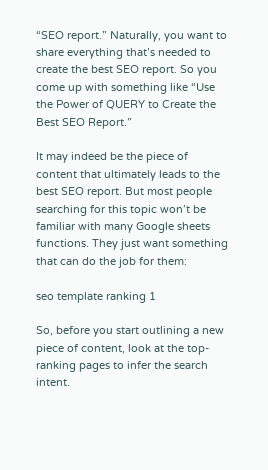“SEO report.” Naturally, you want to share everything that’s needed to create the best SEO report. So you come up with something like “Use the Power of QUERY to Create the Best SEO Report.”

It may indeed be the piece of content that ultimately leads to the best SEO report. But most people searching for this topic won’t be familiar with many Google sheets functions. They just want something that can do the job for them:

seo template ranking 1

So, before you start outlining a new piece of content, look at the top-ranking pages to infer the search intent.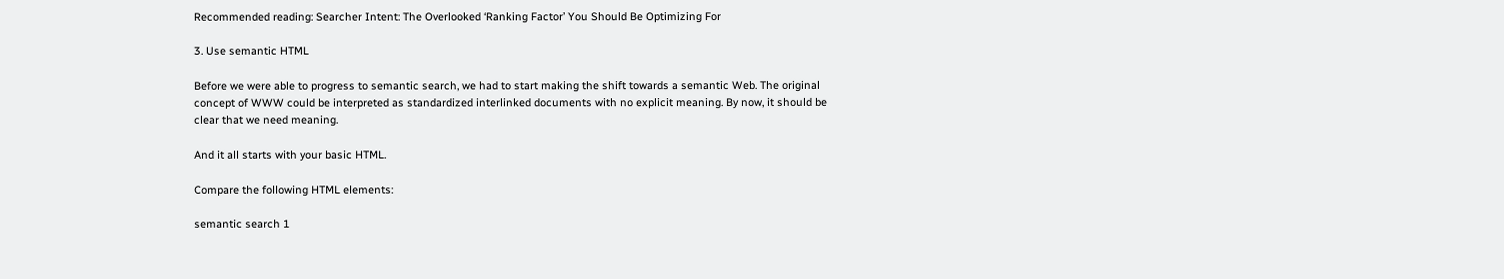Recommended reading: Searcher Intent: The Overlooked ‘Ranking Factor’ You Should Be Optimizing For

3. Use semantic HTML

Before we were able to progress to semantic search, we had to start making the shift towards a semantic Web. The original concept of WWW could be interpreted as standardized interlinked documents with no explicit meaning. By now, it should be clear that we need meaning.

And it all starts with your basic HTML.

Compare the following HTML elements:

semantic search 1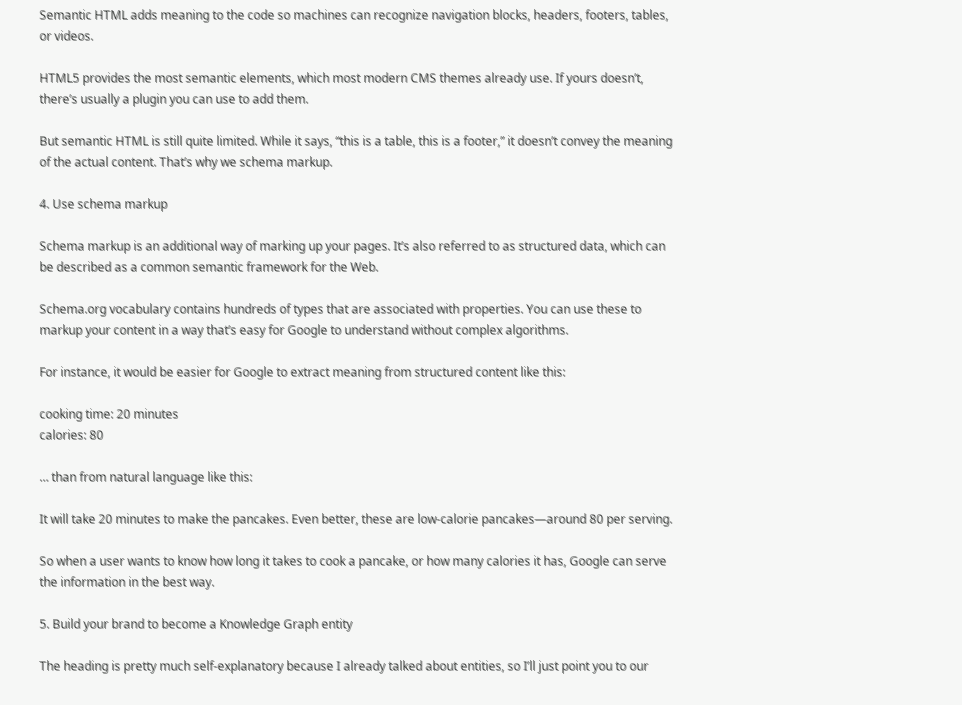Semantic HTML adds meaning to the code so machines can recognize navigation blocks, headers, footers, tables, or videos.

HTML5 provides the most semantic elements, which most modern CMS themes already use. If yours doesn’t, there’s usually a plugin you can use to add them.

But semantic HTML is still quite limited. While it says, “this is a table, this is a footer,” it doesn’t convey the meaning of the actual content. That’s why we schema markup.

4. Use schema markup

Schema markup is an additional way of marking up your pages. It’s also referred to as structured data, which can be described as a common semantic framework for the Web.

Schema.org vocabulary contains hundreds of types that are associated with properties. You can use these to markup your content in a way that’s easy for Google to understand without complex algorithms.

For instance, it would be easier for Google to extract meaning from structured content like this:

cooking time: 20 minutes
calories: 80

… than from natural language like this:

It will take 20 minutes to make the pancakes. Even better, these are low-calorie pancakes—around 80 per serving.

So when a user wants to know how long it takes to cook a pancake, or how many calories it has, Google can serve the information in the best way.

5. Build your brand to become a Knowledge Graph entity

The heading is pretty much self-explanatory because I already talked about entities, so I’ll just point you to our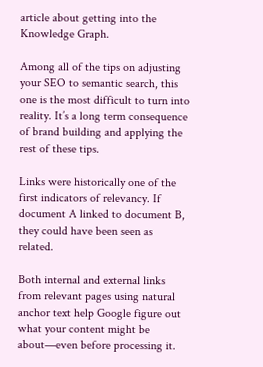article about getting into the Knowledge Graph.

Among all of the tips on adjusting your SEO to semantic search, this one is the most difficult to turn into reality. It’s a long term consequence of brand building and applying the rest of these tips.

Links were historically one of the first indicators of relevancy. If document A linked to document B, they could have been seen as related.

Both internal and external links from relevant pages using natural anchor text help Google figure out what your content might be about—even before processing it.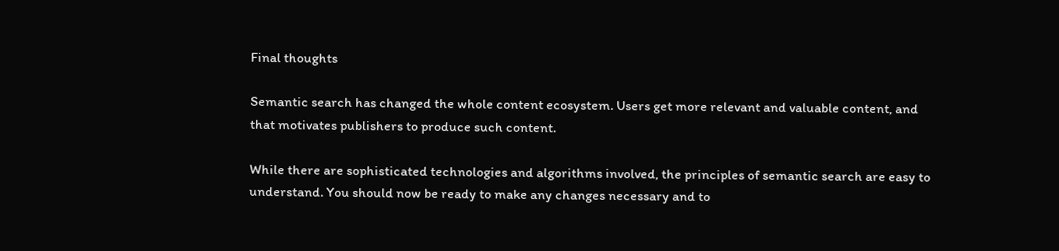Final thoughts

Semantic search has changed the whole content ecosystem. Users get more relevant and valuable content, and that motivates publishers to produce such content.

While there are sophisticated technologies and algorithms involved, the principles of semantic search are easy to understand. You should now be ready to make any changes necessary and to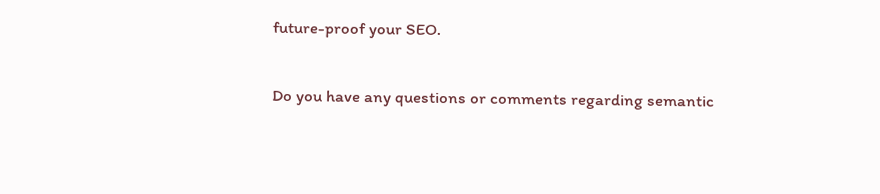future-proof your SEO.

Do you have any questions or comments regarding semantic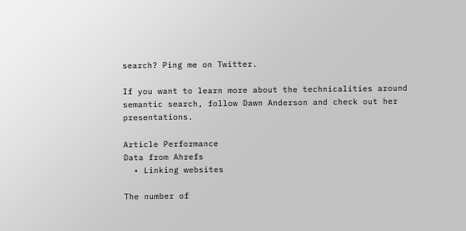search? Ping me on Twitter.

If you want to learn more about the technicalities around semantic search, follow Dawn Anderson and check out her presentations.

Article Performance
Data from Ahrefs
  • Linking websites

The number of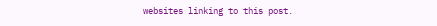websites linking to this post.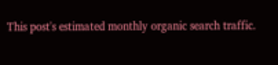This post's estimated monthly organic search traffic.